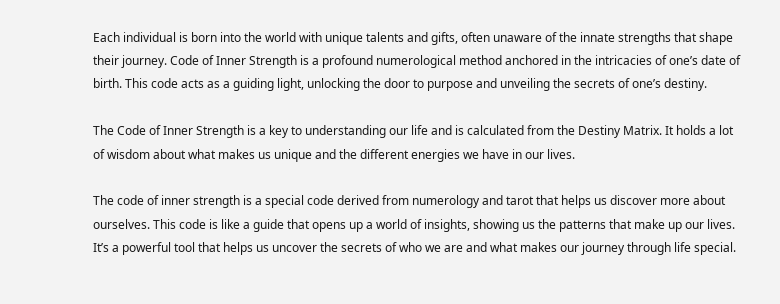Each individual is born into the world with unique talents and gifts, often unaware of the innate strengths that shape their journey. Code of Inner Strength is a profound numerological method anchored in the intricacies of one’s date of birth. This code acts as a guiding light, unlocking the door to purpose and unveiling the secrets of one’s destiny.

The Code of Inner Strength is a key to understanding our life and is calculated from the Destiny Matrix. It holds a lot of wisdom about what makes us unique and the different energies we have in our lives.

The code of inner strength is a special code derived from numerology and tarot that helps us discover more about ourselves. This code is like a guide that opens up a world of insights, showing us the patterns that make up our lives. It’s a powerful tool that helps us uncover the secrets of who we are and what makes our journey through life special.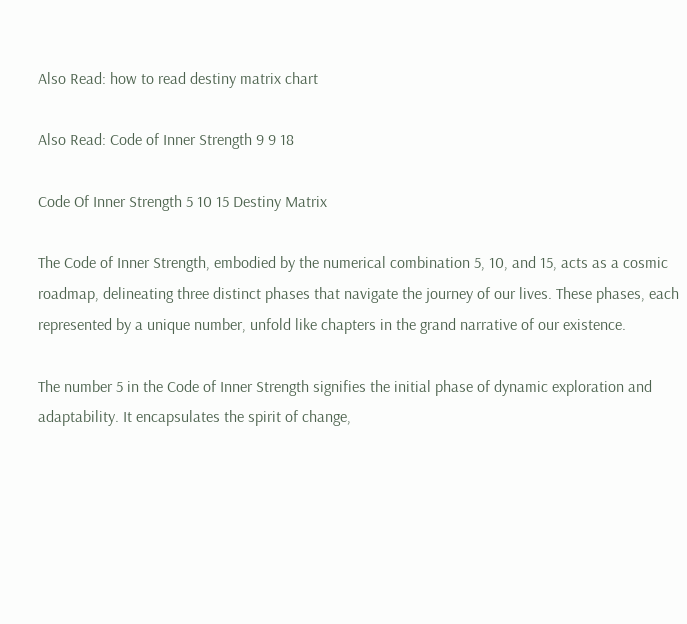Also Read: how to read destiny matrix chart

Also Read: Code of Inner Strength 9 9 18

Code Of Inner Strength 5 10 15 Destiny Matrix

The Code of Inner Strength, embodied by the numerical combination 5, 10, and 15, acts as a cosmic roadmap, delineating three distinct phases that navigate the journey of our lives. These phases, each represented by a unique number, unfold like chapters in the grand narrative of our existence.

The number 5 in the Code of Inner Strength signifies the initial phase of dynamic exploration and adaptability. It encapsulates the spirit of change,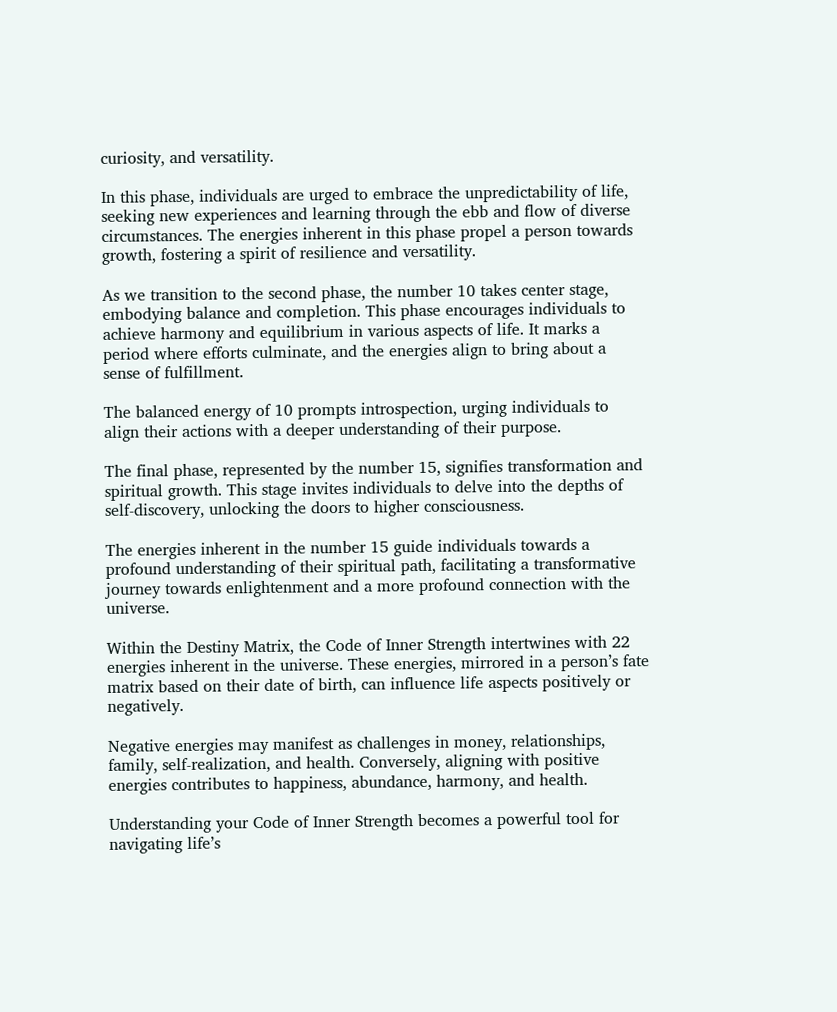curiosity, and versatility.

In this phase, individuals are urged to embrace the unpredictability of life, seeking new experiences and learning through the ebb and flow of diverse circumstances. The energies inherent in this phase propel a person towards growth, fostering a spirit of resilience and versatility.

As we transition to the second phase, the number 10 takes center stage, embodying balance and completion. This phase encourages individuals to achieve harmony and equilibrium in various aspects of life. It marks a period where efforts culminate, and the energies align to bring about a sense of fulfillment.

The balanced energy of 10 prompts introspection, urging individuals to align their actions with a deeper understanding of their purpose.

The final phase, represented by the number 15, signifies transformation and spiritual growth. This stage invites individuals to delve into the depths of self-discovery, unlocking the doors to higher consciousness.

The energies inherent in the number 15 guide individuals towards a profound understanding of their spiritual path, facilitating a transformative journey towards enlightenment and a more profound connection with the universe.

Within the Destiny Matrix, the Code of Inner Strength intertwines with 22 energies inherent in the universe. These energies, mirrored in a person’s fate matrix based on their date of birth, can influence life aspects positively or negatively.

Negative energies may manifest as challenges in money, relationships, family, self-realization, and health. Conversely, aligning with positive energies contributes to happiness, abundance, harmony, and health.

Understanding your Code of Inner Strength becomes a powerful tool for navigating life’s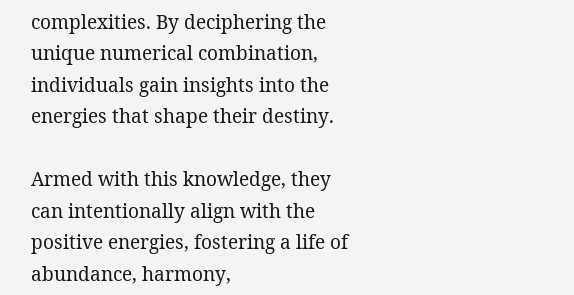complexities. By deciphering the unique numerical combination, individuals gain insights into the energies that shape their destiny.

Armed with this knowledge, they can intentionally align with the positive energies, fostering a life of abundance, harmony,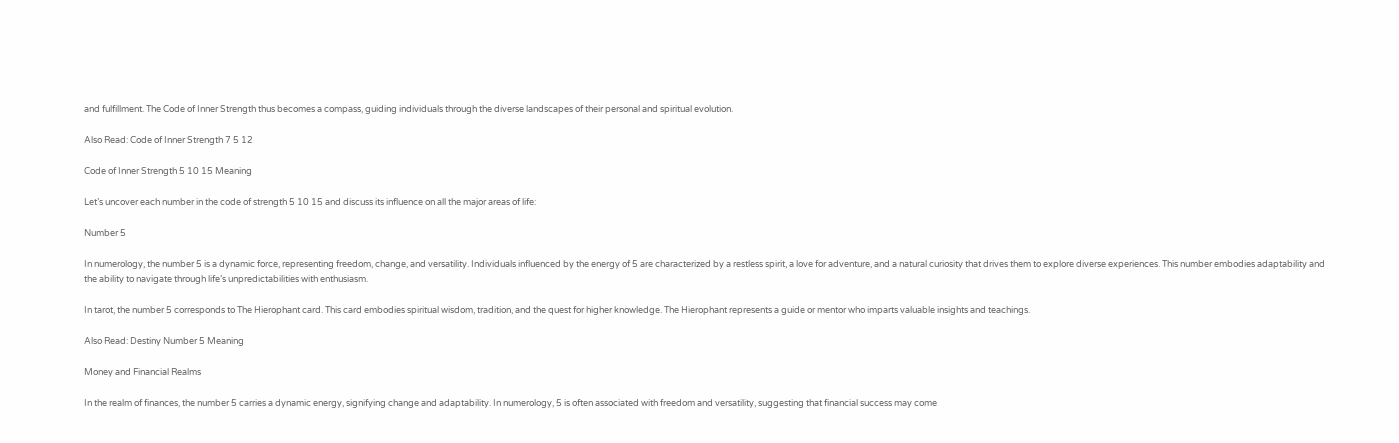and fulfillment. The Code of Inner Strength thus becomes a compass, guiding individuals through the diverse landscapes of their personal and spiritual evolution.

Also Read: Code of Inner Strength 7 5 12

Code of Inner Strength 5 10 15 Meaning

Let’s uncover each number in the code of strength 5 10 15 and discuss its influence on all the major areas of life:

Number 5

In numerology, the number 5 is a dynamic force, representing freedom, change, and versatility. Individuals influenced by the energy of 5 are characterized by a restless spirit, a love for adventure, and a natural curiosity that drives them to explore diverse experiences. This number embodies adaptability and the ability to navigate through life’s unpredictabilities with enthusiasm.

In tarot, the number 5 corresponds to The Hierophant card. This card embodies spiritual wisdom, tradition, and the quest for higher knowledge. The Hierophant represents a guide or mentor who imparts valuable insights and teachings.

Also Read: Destiny Number 5 Meaning

Money and Financial Realms

In the realm of finances, the number 5 carries a dynamic energy, signifying change and adaptability. In numerology, 5 is often associated with freedom and versatility, suggesting that financial success may come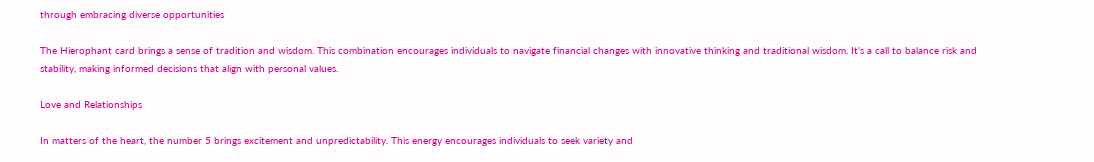through embracing diverse opportunities

The Hierophant card brings a sense of tradition and wisdom. This combination encourages individuals to navigate financial changes with innovative thinking and traditional wisdom. It’s a call to balance risk and stability, making informed decisions that align with personal values.

Love and Relationships

In matters of the heart, the number 5 brings excitement and unpredictability. This energy encourages individuals to seek variety and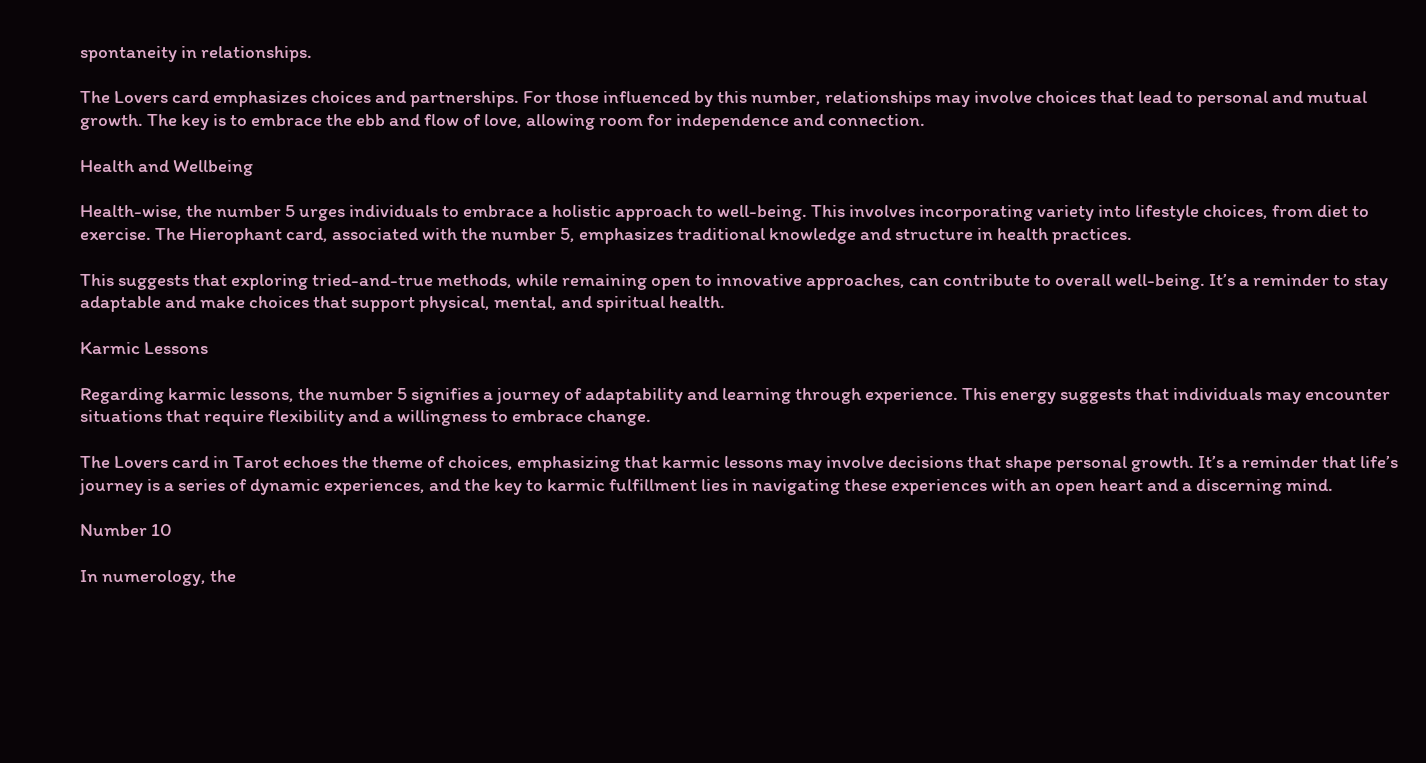spontaneity in relationships.

The Lovers card emphasizes choices and partnerships. For those influenced by this number, relationships may involve choices that lead to personal and mutual growth. The key is to embrace the ebb and flow of love, allowing room for independence and connection.

Health and Wellbeing

Health-wise, the number 5 urges individuals to embrace a holistic approach to well-being. This involves incorporating variety into lifestyle choices, from diet to exercise. The Hierophant card, associated with the number 5, emphasizes traditional knowledge and structure in health practices.

This suggests that exploring tried-and-true methods, while remaining open to innovative approaches, can contribute to overall well-being. It’s a reminder to stay adaptable and make choices that support physical, mental, and spiritual health.

Karmic Lessons

Regarding karmic lessons, the number 5 signifies a journey of adaptability and learning through experience. This energy suggests that individuals may encounter situations that require flexibility and a willingness to embrace change.

The Lovers card in Tarot echoes the theme of choices, emphasizing that karmic lessons may involve decisions that shape personal growth. It’s a reminder that life’s journey is a series of dynamic experiences, and the key to karmic fulfillment lies in navigating these experiences with an open heart and a discerning mind.

Number 10

In numerology, the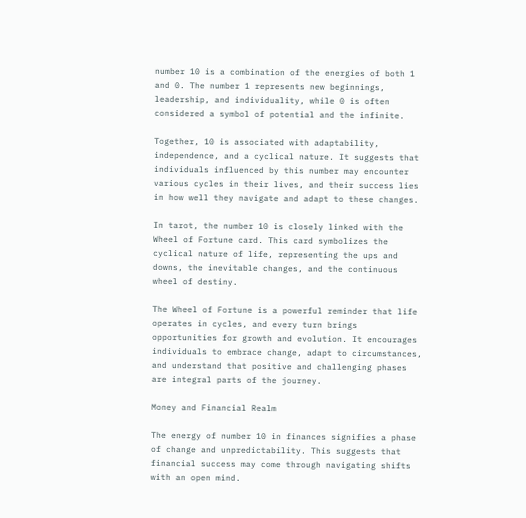number 10 is a combination of the energies of both 1 and 0. The number 1 represents new beginnings, leadership, and individuality, while 0 is often considered a symbol of potential and the infinite.

Together, 10 is associated with adaptability, independence, and a cyclical nature. It suggests that individuals influenced by this number may encounter various cycles in their lives, and their success lies in how well they navigate and adapt to these changes.

In tarot, the number 10 is closely linked with the Wheel of Fortune card. This card symbolizes the cyclical nature of life, representing the ups and downs, the inevitable changes, and the continuous wheel of destiny.

The Wheel of Fortune is a powerful reminder that life operates in cycles, and every turn brings opportunities for growth and evolution. It encourages individuals to embrace change, adapt to circumstances, and understand that positive and challenging phases are integral parts of the journey.

Money and Financial Realm

The energy of number 10 in finances signifies a phase of change and unpredictability. This suggests that financial success may come through navigating shifts with an open mind.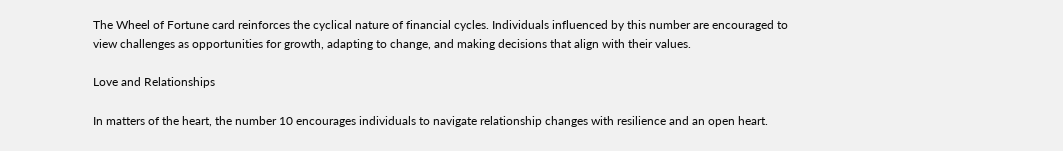The Wheel of Fortune card reinforces the cyclical nature of financial cycles. Individuals influenced by this number are encouraged to view challenges as opportunities for growth, adapting to change, and making decisions that align with their values.

Love and Relationships

In matters of the heart, the number 10 encourages individuals to navigate relationship changes with resilience and an open heart.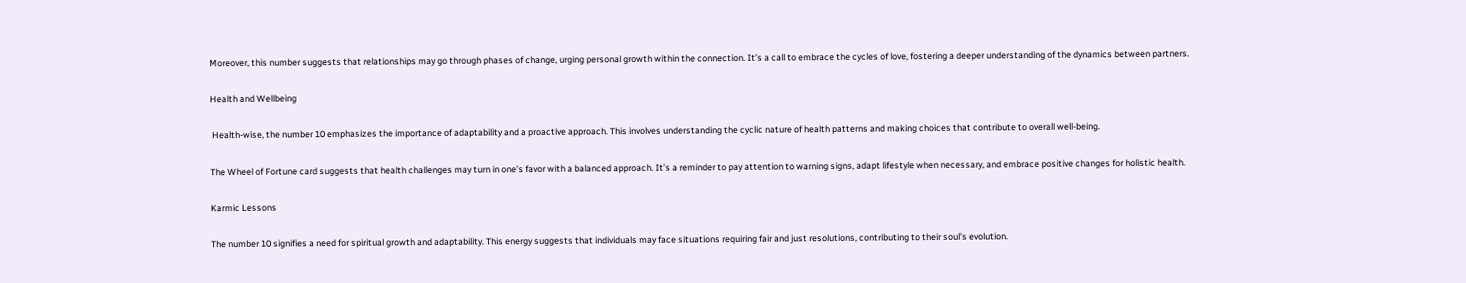Moreover, this number suggests that relationships may go through phases of change, urging personal growth within the connection. It’s a call to embrace the cycles of love, fostering a deeper understanding of the dynamics between partners.

Health and Wellbeing

 Health-wise, the number 10 emphasizes the importance of adaptability and a proactive approach. This involves understanding the cyclic nature of health patterns and making choices that contribute to overall well-being.

The Wheel of Fortune card suggests that health challenges may turn in one’s favor with a balanced approach. It’s a reminder to pay attention to warning signs, adapt lifestyle when necessary, and embrace positive changes for holistic health.

Karmic Lessons

The number 10 signifies a need for spiritual growth and adaptability. This energy suggests that individuals may face situations requiring fair and just resolutions, contributing to their soul’s evolution.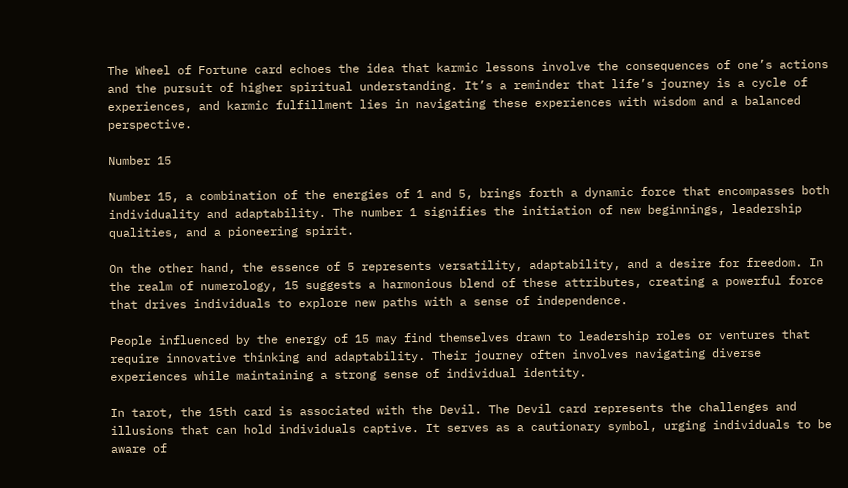The Wheel of Fortune card echoes the idea that karmic lessons involve the consequences of one’s actions and the pursuit of higher spiritual understanding. It’s a reminder that life’s journey is a cycle of experiences, and karmic fulfillment lies in navigating these experiences with wisdom and a balanced perspective.

Number 15

Number 15, a combination of the energies of 1 and 5, brings forth a dynamic force that encompasses both individuality and adaptability. The number 1 signifies the initiation of new beginnings, leadership qualities, and a pioneering spirit.

On the other hand, the essence of 5 represents versatility, adaptability, and a desire for freedom. In the realm of numerology, 15 suggests a harmonious blend of these attributes, creating a powerful force that drives individuals to explore new paths with a sense of independence.

People influenced by the energy of 15 may find themselves drawn to leadership roles or ventures that require innovative thinking and adaptability. Their journey often involves navigating diverse experiences while maintaining a strong sense of individual identity.

In tarot, the 15th card is associated with the Devil. The Devil card represents the challenges and illusions that can hold individuals captive. It serves as a cautionary symbol, urging individuals to be aware of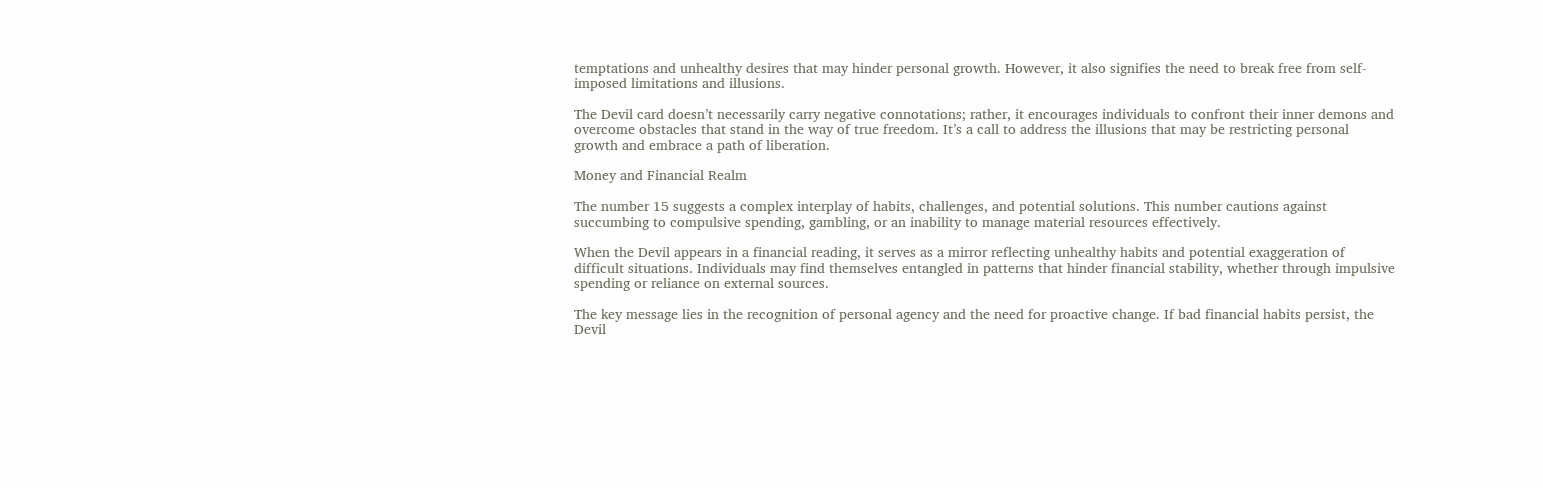temptations and unhealthy desires that may hinder personal growth. However, it also signifies the need to break free from self-imposed limitations and illusions.

The Devil card doesn’t necessarily carry negative connotations; rather, it encourages individuals to confront their inner demons and overcome obstacles that stand in the way of true freedom. It’s a call to address the illusions that may be restricting personal growth and embrace a path of liberation.

Money and Financial Realm

The number 15 suggests a complex interplay of habits, challenges, and potential solutions. This number cautions against succumbing to compulsive spending, gambling, or an inability to manage material resources effectively.

When the Devil appears in a financial reading, it serves as a mirror reflecting unhealthy habits and potential exaggeration of difficult situations. Individuals may find themselves entangled in patterns that hinder financial stability, whether through impulsive spending or reliance on external sources.

The key message lies in the recognition of personal agency and the need for proactive change. If bad financial habits persist, the Devil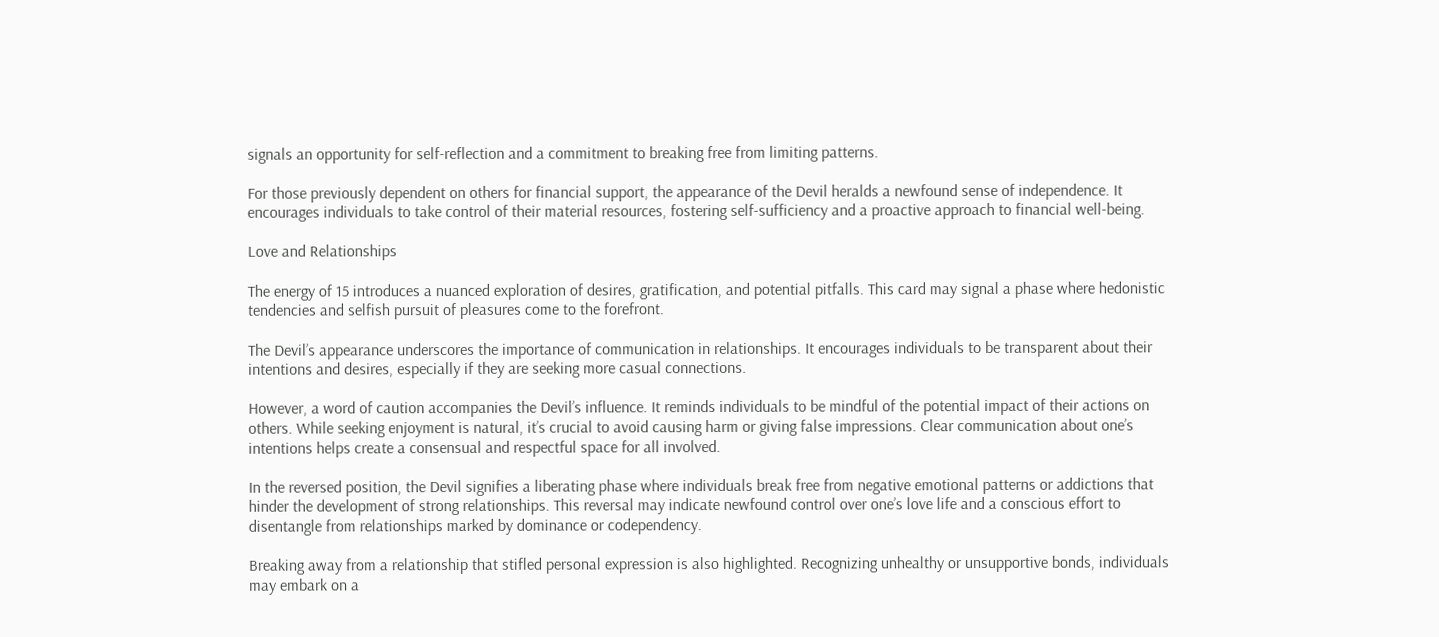signals an opportunity for self-reflection and a commitment to breaking free from limiting patterns.

For those previously dependent on others for financial support, the appearance of the Devil heralds a newfound sense of independence. It encourages individuals to take control of their material resources, fostering self-sufficiency and a proactive approach to financial well-being.

Love and Relationships

The energy of 15 introduces a nuanced exploration of desires, gratification, and potential pitfalls. This card may signal a phase where hedonistic tendencies and selfish pursuit of pleasures come to the forefront.

The Devil’s appearance underscores the importance of communication in relationships. It encourages individuals to be transparent about their intentions and desires, especially if they are seeking more casual connections.

However, a word of caution accompanies the Devil’s influence. It reminds individuals to be mindful of the potential impact of their actions on others. While seeking enjoyment is natural, it’s crucial to avoid causing harm or giving false impressions. Clear communication about one’s intentions helps create a consensual and respectful space for all involved.

In the reversed position, the Devil signifies a liberating phase where individuals break free from negative emotional patterns or addictions that hinder the development of strong relationships. This reversal may indicate newfound control over one’s love life and a conscious effort to disentangle from relationships marked by dominance or codependency.

Breaking away from a relationship that stifled personal expression is also highlighted. Recognizing unhealthy or unsupportive bonds, individuals may embark on a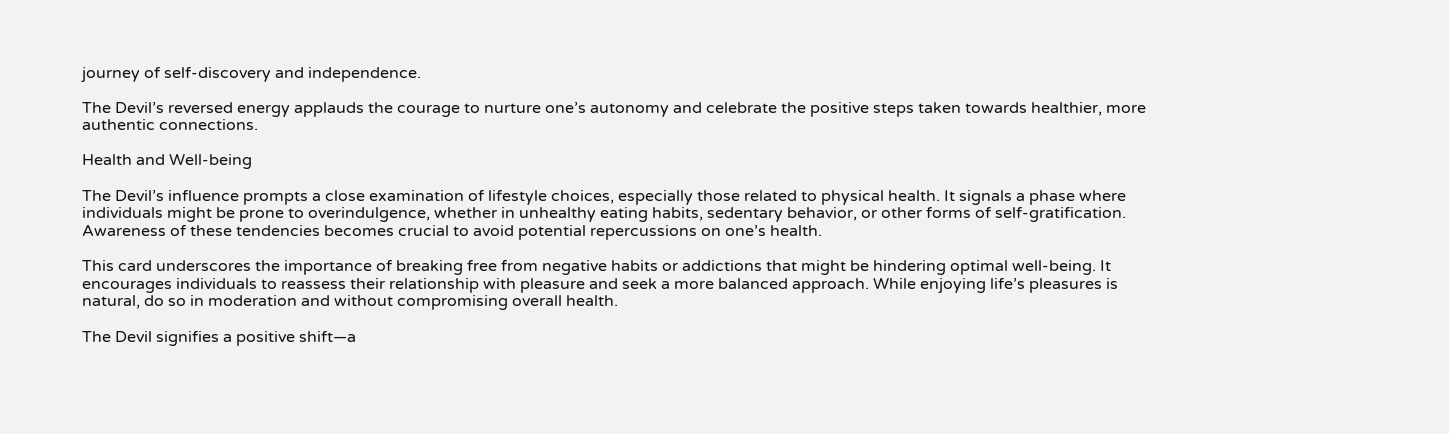journey of self-discovery and independence.

The Devil’s reversed energy applauds the courage to nurture one’s autonomy and celebrate the positive steps taken towards healthier, more authentic connections.

Health and Well-being

The Devil’s influence prompts a close examination of lifestyle choices, especially those related to physical health. It signals a phase where individuals might be prone to overindulgence, whether in unhealthy eating habits, sedentary behavior, or other forms of self-gratification. Awareness of these tendencies becomes crucial to avoid potential repercussions on one’s health.

This card underscores the importance of breaking free from negative habits or addictions that might be hindering optimal well-being. It encourages individuals to reassess their relationship with pleasure and seek a more balanced approach. While enjoying life’s pleasures is natural, do so in moderation and without compromising overall health.

The Devil signifies a positive shift—a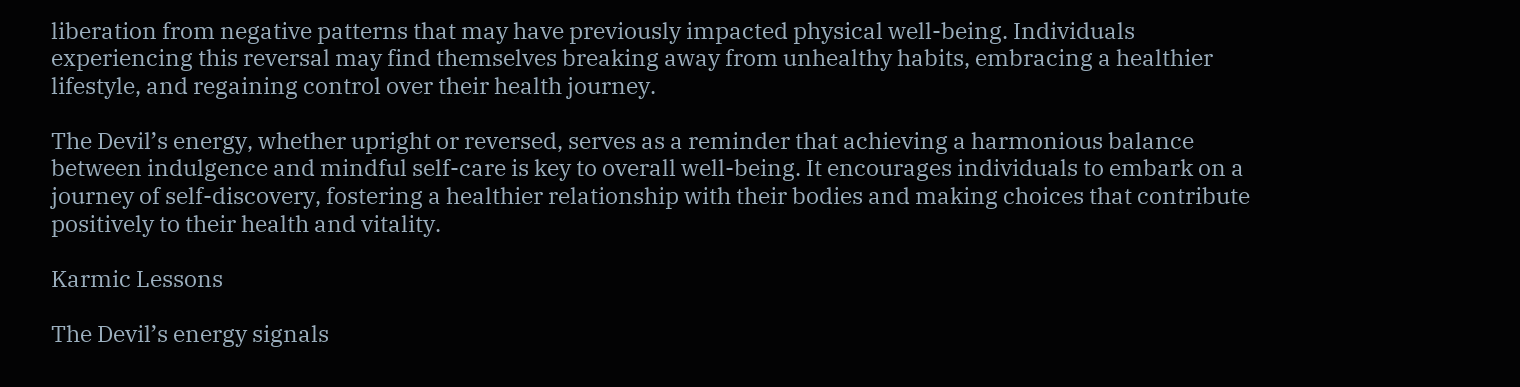liberation from negative patterns that may have previously impacted physical well-being. Individuals experiencing this reversal may find themselves breaking away from unhealthy habits, embracing a healthier lifestyle, and regaining control over their health journey.

The Devil’s energy, whether upright or reversed, serves as a reminder that achieving a harmonious balance between indulgence and mindful self-care is key to overall well-being. It encourages individuals to embark on a journey of self-discovery, fostering a healthier relationship with their bodies and making choices that contribute positively to their health and vitality.

Karmic Lessons

The Devil’s energy signals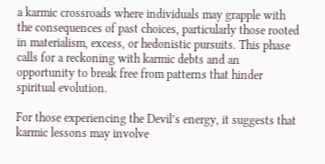a karmic crossroads where individuals may grapple with the consequences of past choices, particularly those rooted in materialism, excess, or hedonistic pursuits. This phase calls for a reckoning with karmic debts and an opportunity to break free from patterns that hinder spiritual evolution.

For those experiencing the Devil’s energy, it suggests that karmic lessons may involve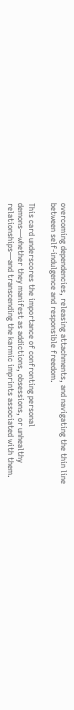overcoming dependencies, releasing attachments, and navigating the thin line between self-indulgence and responsible freedom.

This card underscores the importance of confronting personal demons—whether they manifest as addictions, obsessions, or unhealthy relationships—and transcending the karmic imprints associated with them.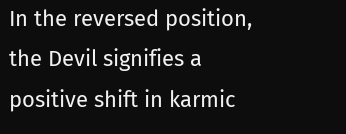In the reversed position, the Devil signifies a positive shift in karmic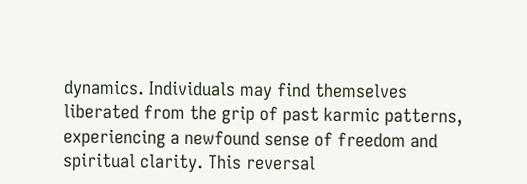dynamics. Individuals may find themselves liberated from the grip of past karmic patterns, experiencing a newfound sense of freedom and spiritual clarity. This reversal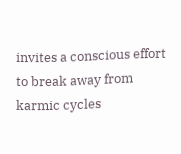invites a conscious effort to break away from karmic cycles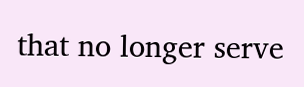that no longer serve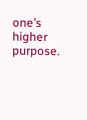one’s higher purpose.